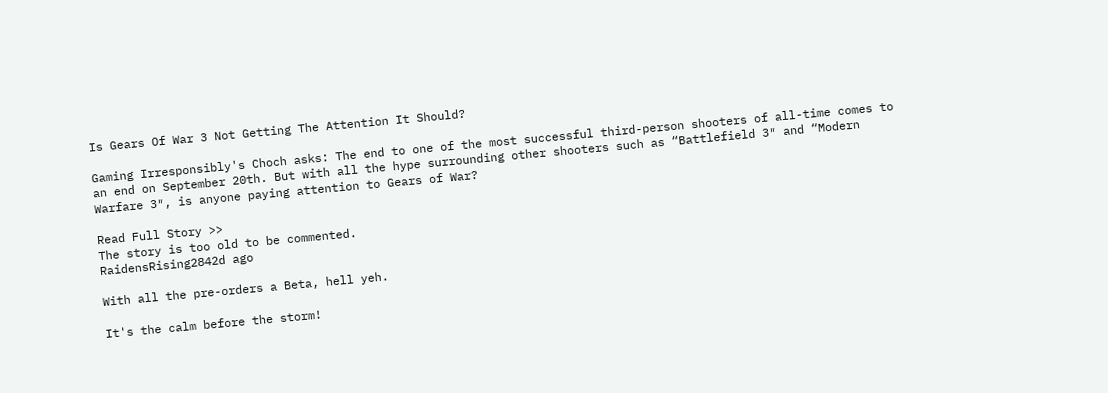Is Gears Of War 3 Not Getting The Attention It Should?

Gaming Irresponsibly's Choch asks: The end to one of the most successful third-person shooters of all-time comes to an end on September 20th. But with all the hype surrounding other shooters such as “Battlefield 3″ and “Modern Warfare 3″, is anyone paying attention to Gears of War?

Read Full Story >>
The story is too old to be commented.
RaidensRising2842d ago

With all the pre-orders a Beta, hell yeh.

It's the calm before the storm!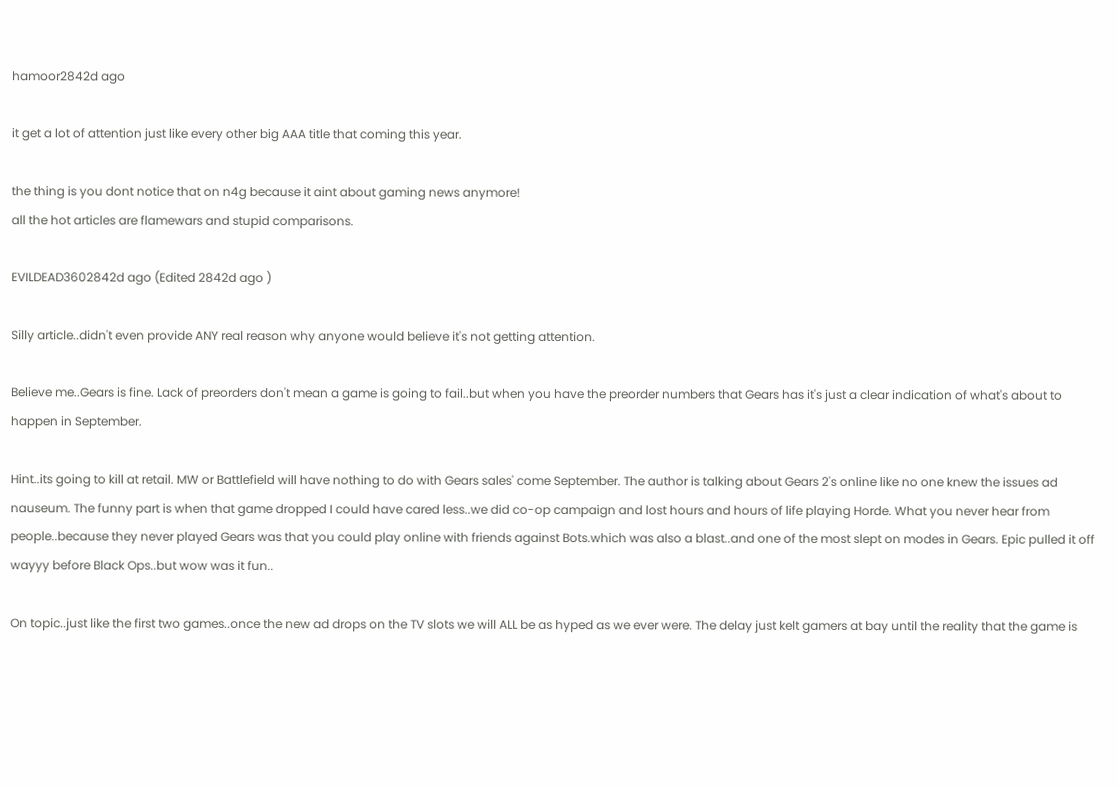hamoor2842d ago

it get a lot of attention just like every other big AAA title that coming this year.

the thing is you dont notice that on n4g because it aint about gaming news anymore!
all the hot articles are flamewars and stupid comparisons.

EVILDEAD3602842d ago (Edited 2842d ago )

Silly article..didn't even provide ANY real reason why anyone would believe it's not getting attention.

Believe me..Gears is fine. Lack of preorders don't mean a game is going to fail..but when you have the preorder numbers that Gears has it's just a clear indication of what's about to happen in September.

Hint..its going to kill at retail. MW or Battlefield will have nothing to do with Gears sales' come September. The author is talking about Gears 2's online like no one knew the issues ad nauseum. The funny part is when that game dropped I could have cared less..we did co-op campaign and lost hours and hours of life playing Horde. What you never hear from people..because they never played Gears was that you could play online with friends against Bots.which was also a blast..and one of the most slept on modes in Gears. Epic pulled it off wayyy before Black Ops..but wow was it fun..

On topic..just like the first two games..once the new ad drops on the TV slots we will ALL be as hyped as we ever were. The delay just kelt gamers at bay until the reality that the game is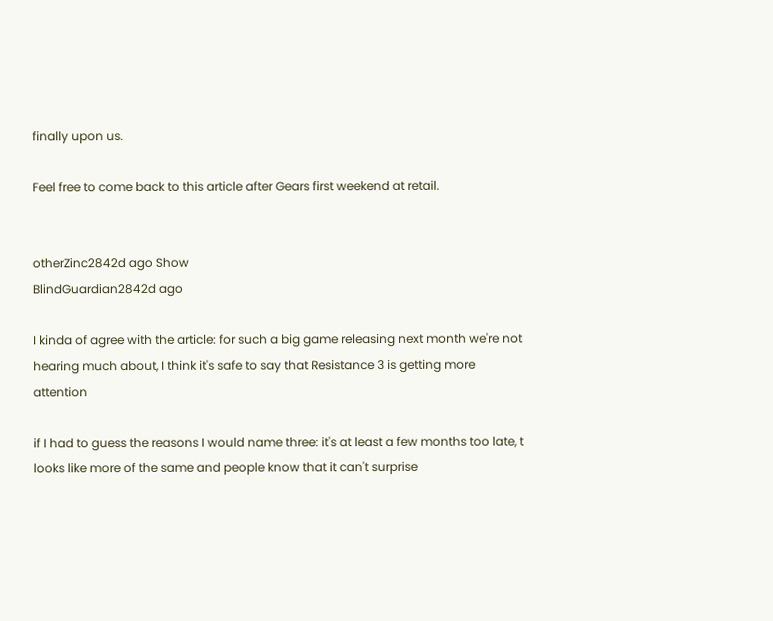finally upon us.

Feel free to come back to this article after Gears first weekend at retail.


otherZinc2842d ago Show
BlindGuardian2842d ago

I kinda of agree with the article: for such a big game releasing next month we're not hearing much about, I think it's safe to say that Resistance 3 is getting more attention

if I had to guess the reasons I would name three: it's at least a few months too late, t looks like more of the same and people know that it can't surprise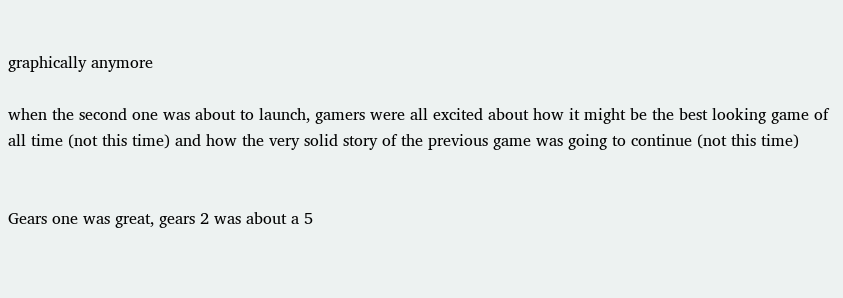graphically anymore

when the second one was about to launch, gamers were all excited about how it might be the best looking game of all time (not this time) and how the very solid story of the previous game was going to continue (not this time)


Gears one was great, gears 2 was about a 5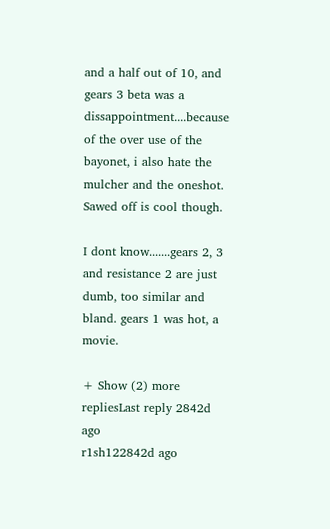and a half out of 10, and gears 3 beta was a dissappointment....because of the over use of the bayonet, i also hate the mulcher and the oneshot. Sawed off is cool though.

I dont know.......gears 2, 3 and resistance 2 are just dumb, too similar and bland. gears 1 was hot, a movie.

+ Show (2) more repliesLast reply 2842d ago
r1sh122842d ago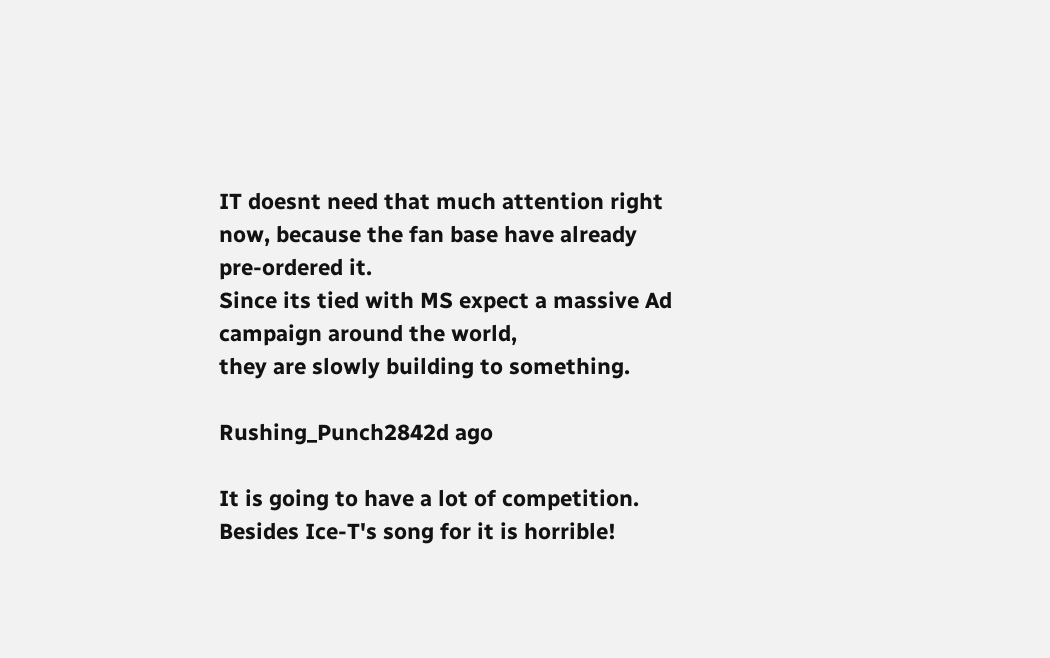IT doesnt need that much attention right now, because the fan base have already pre-ordered it.
Since its tied with MS expect a massive Ad campaign around the world,
they are slowly building to something.

Rushing_Punch2842d ago

It is going to have a lot of competition. Besides Ice-T's song for it is horrible!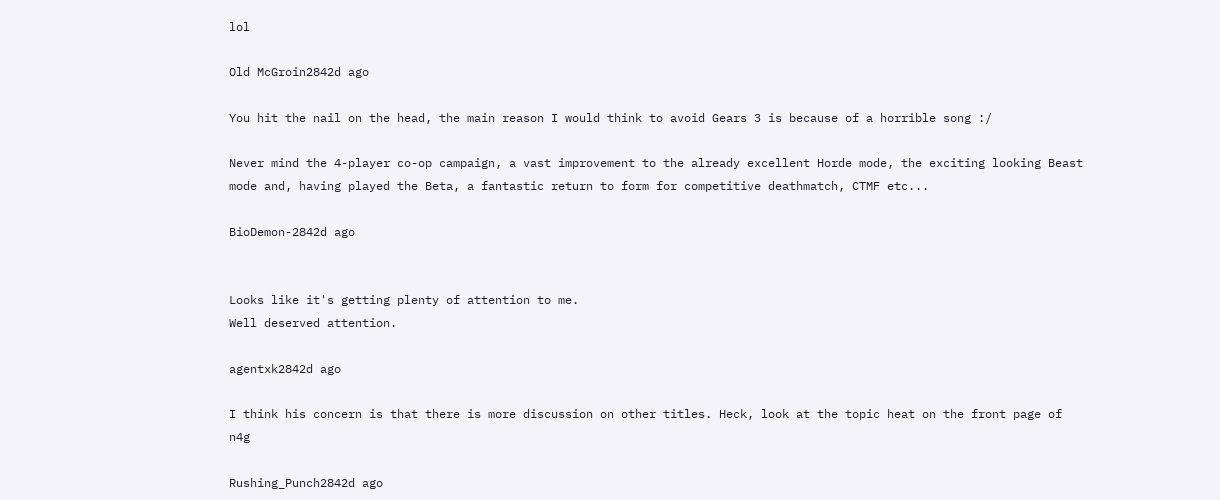lol

Old McGroin2842d ago

You hit the nail on the head, the main reason I would think to avoid Gears 3 is because of a horrible song :/

Never mind the 4-player co-op campaign, a vast improvement to the already excellent Horde mode, the exciting looking Beast mode and, having played the Beta, a fantastic return to form for competitive deathmatch, CTMF etc...

BioDemon-2842d ago


Looks like it's getting plenty of attention to me.
Well deserved attention.

agentxk2842d ago

I think his concern is that there is more discussion on other titles. Heck, look at the topic heat on the front page of n4g

Rushing_Punch2842d ago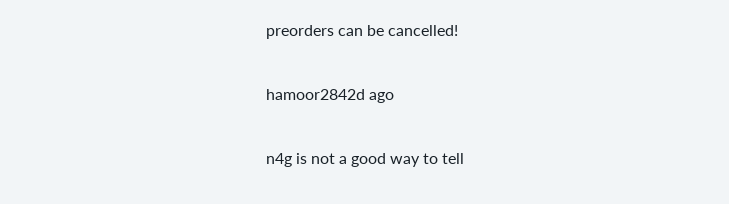preorders can be cancelled!

hamoor2842d ago

n4g is not a good way to tell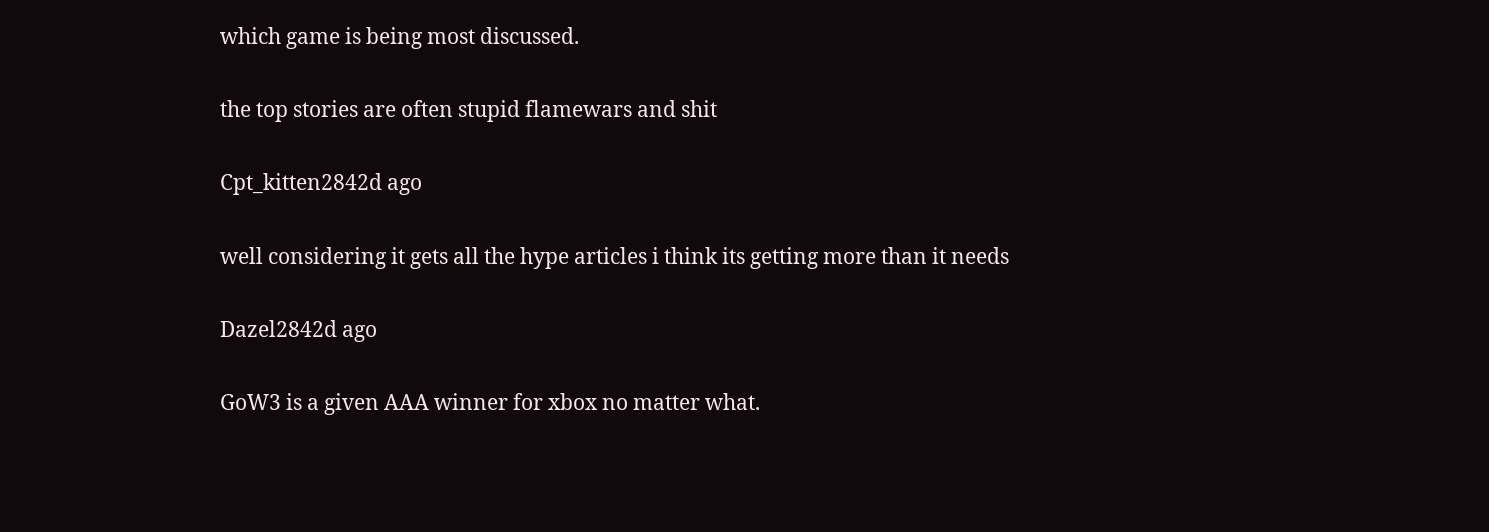which game is being most discussed.

the top stories are often stupid flamewars and shit

Cpt_kitten2842d ago

well considering it gets all the hype articles i think its getting more than it needs

Dazel2842d ago

GoW3 is a given AAA winner for xbox no matter what.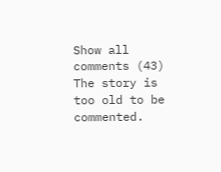Show all comments (43)
The story is too old to be commented.